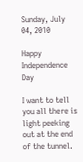Sunday, July 04, 2010

Happy Independence Day

I want to tell you all there is light peeking out at the end of the tunnel.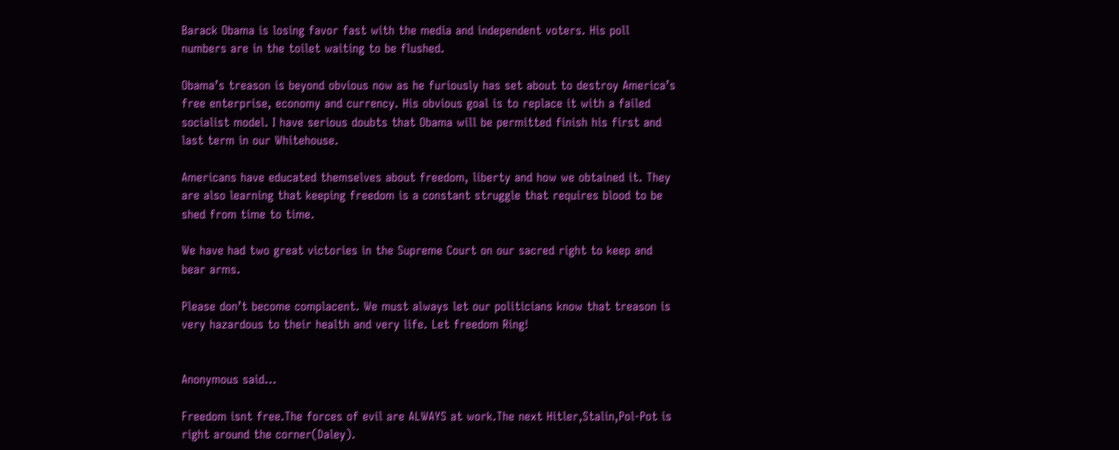Barack Obama is losing favor fast with the media and independent voters. His poll numbers are in the toilet waiting to be flushed.

Obama’s treason is beyond obvious now as he furiously has set about to destroy America’s free enterprise, economy and currency. His obvious goal is to replace it with a failed socialist model. I have serious doubts that Obama will be permitted finish his first and last term in our Whitehouse.

Americans have educated themselves about freedom, liberty and how we obtained it. They are also learning that keeping freedom is a constant struggle that requires blood to be shed from time to time.

We have had two great victories in the Supreme Court on our sacred right to keep and bear arms.

Please don’t become complacent. We must always let our politicians know that treason is very hazardous to their health and very life. Let freedom Ring!


Anonymous said...

Freedom isnt free.The forces of evil are ALWAYS at work.The next Hitler,Stalin,Pol-Pot is right around the corner(Daley).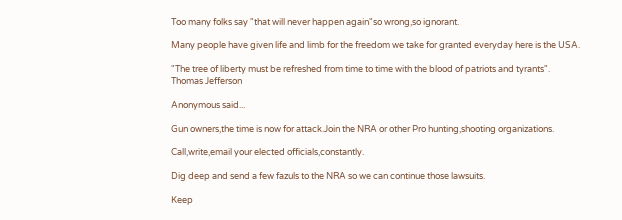Too many folks say "that will never happen again"so wrong,so ignorant.

Many people have given life and limb for the freedom we take for granted everyday here is the USA.

"The tree of liberty must be refreshed from time to time with the blood of patriots and tyrants".
Thomas Jefferson

Anonymous said...

Gun owners,the time is now for attack.Join the NRA or other Pro hunting,shooting organizations.

Call,write,email your elected officials,constantly.

Dig deep and send a few fazuls to the NRA so we can continue those lawsuits.

Keep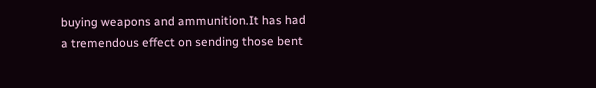buying weapons and ammunition.It has had a tremendous effect on sending those bent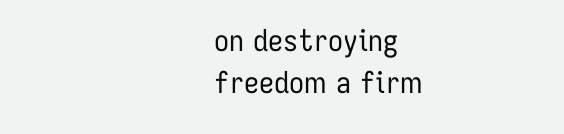on destroying freedom a firm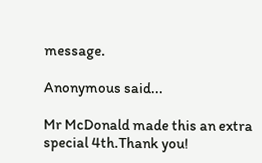message.

Anonymous said...

Mr McDonald made this an extra special 4th.Thank you!